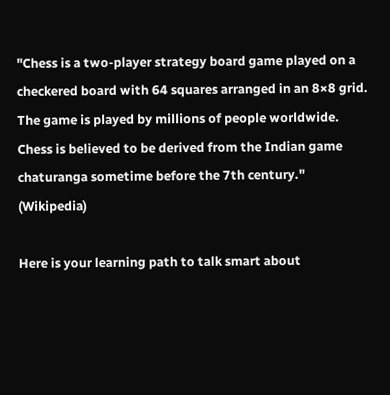"Chess is a two-player strategy board game played on a checkered board with 64 squares arranged in an 8×8 grid. The game is played by millions of people worldwide. Chess is believed to be derived from the Indian game chaturanga sometime before the 7th century." (Wikipedia)

Here is your learning path to talk smart about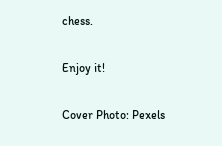chess.

Enjoy it!

Cover Photo: Pexels